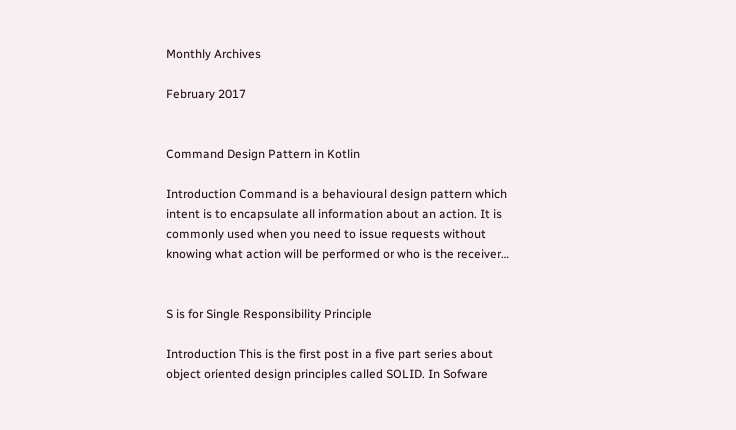Monthly Archives

February 2017


Command Design Pattern in Kotlin

Introduction Command is a behavioural design pattern which intent is to encapsulate all information about an action. It is commonly used when you need to issue requests without knowing what action will be performed or who is the receiver…


S is for Single Responsibility Principle

Introduction This is the first post in a five part series about object oriented design principles called SOLID. In Sofware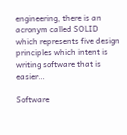engineering, there is an acronym called SOLID which represents five design principles which intent is writing software that is easier…

Software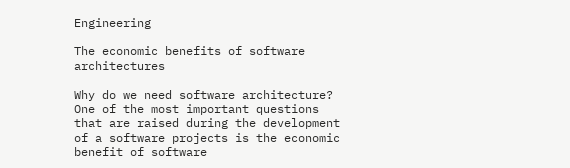Engineering

The economic benefits of software architectures

Why do we need software architecture? One of the most important questions that are raised during the development of a software projects is the economic benefit of software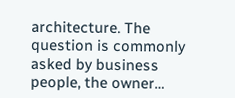architecture. The question is commonly asked by business people, the owner…